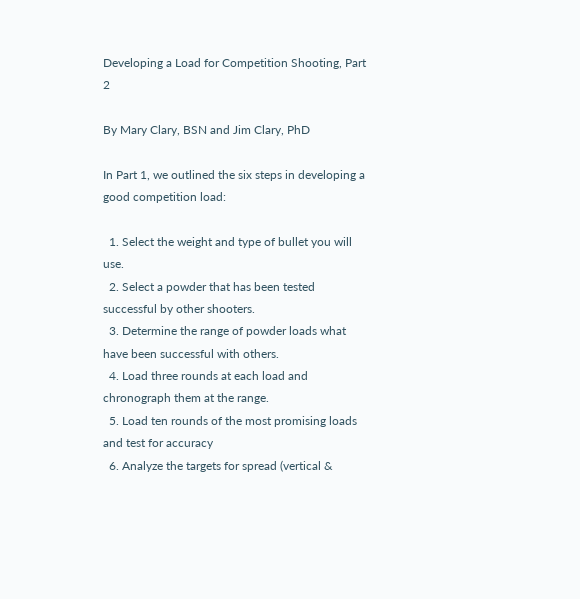Developing a Load for Competition Shooting, Part 2

By Mary Clary, BSN and Jim Clary, PhD

In Part 1, we outlined the six steps in developing a good competition load:

  1. Select the weight and type of bullet you will use.
  2. Select a powder that has been tested successful by other shooters.
  3. Determine the range of powder loads what have been successful with others.
  4. Load three rounds at each load and chronograph them at the range.
  5. Load ten rounds of the most promising loads and test for accuracy
  6. Analyze the targets for spread (vertical &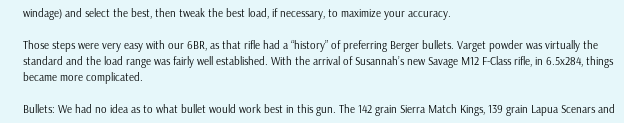windage) and select the best, then tweak the best load, if necessary, to maximize your accuracy.

Those steps were very easy with our 6BR, as that rifle had a “history” of preferring Berger bullets. Varget powder was virtually the standard and the load range was fairly well established. With the arrival of Susannah’s new Savage M12 F-Class rifle, in 6.5x284, things became more complicated.

Bullets: We had no idea as to what bullet would work best in this gun. The 142 grain Sierra Match Kings, 139 grain Lapua Scenars and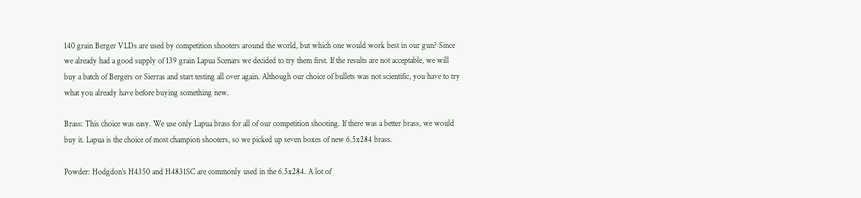140 grain Berger VLDs are used by competition shooters around the world, but which one would work best in our gun? Since we already had a good supply of 139 grain Lapua Scenars we decided to try them first. If the results are not acceptable, we will buy a batch of Bergers or Sierras and start testing all over again. Although our choice of bullets was not scientific, you have to try what you already have before buying something new.

Brass: This choice was easy. We use only Lapua brass for all of our competition shooting. If there was a better brass, we would buy it. Lapua is the choice of most champion shooters, so we picked up seven boxes of new 6.5x284 brass.

Powder: Hodgdon’s H4350 and H4831SC are commonly used in the 6.5x284. A lot of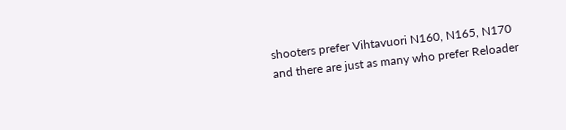shooters prefer Vihtavuori N160, N165, N170 and there are just as many who prefer Reloader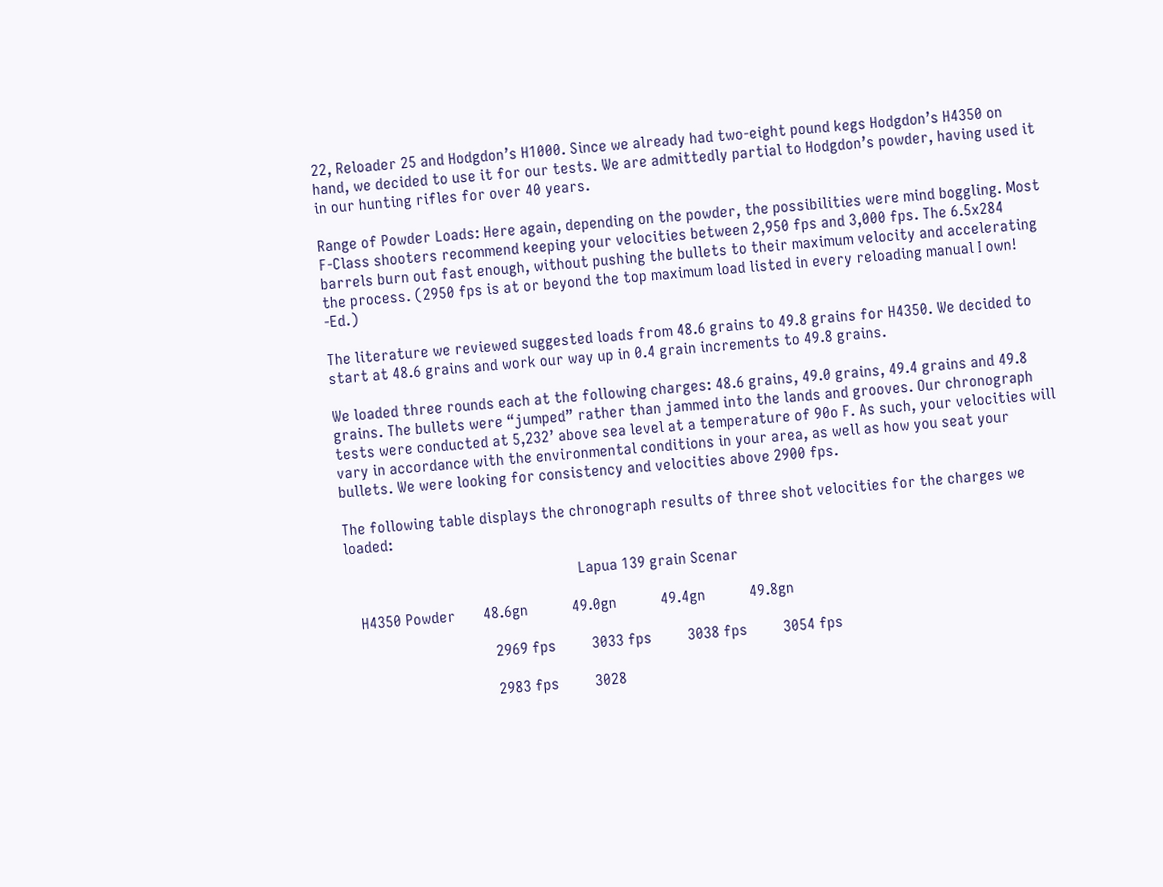22, Reloader 25 and Hodgdon’s H1000. Since we already had two-eight pound kegs Hodgdon’s H4350 on hand, we decided to use it for our tests. We are admittedly partial to Hodgdon’s powder, having used it in our hunting rifles for over 40 years.

Range of Powder Loads: Here again, depending on the powder, the possibilities were mind boggling. Most F-Class shooters recommend keeping your velocities between 2,950 fps and 3,000 fps. The 6.5x284 barrels burn out fast enough, without pushing the bullets to their maximum velocity and accelerating the process. (2950 fps is at or beyond the top maximum load listed in every reloading manual I own! -Ed.)

The literature we reviewed suggested loads from 48.6 grains to 49.8 grains for H4350. We decided to start at 48.6 grains and work our way up in 0.4 grain increments to 49.8 grains.

We loaded three rounds each at the following charges: 48.6 grains, 49.0 grains, 49.4 grains and 49.8 grains. The bullets were “jumped” rather than jammed into the lands and grooves. Our chronograph tests were conducted at 5,232’ above sea level at a temperature of 90o F. As such, your velocities will vary in accordance with the environmental conditions in your area, as well as how you seat your bullets. We were looking for consistency and velocities above 2900 fps.

The following table displays the chronograph results of three shot velocities for the charges we loaded:

                                                          Lapua 139 grain Scenar

   H4350 Powder       48.6gn           49.0gn           49.4gn           49.8gn

                                    2969 fps         3033 fps         3038 fps         3054 fps

                                    2983 fps         3028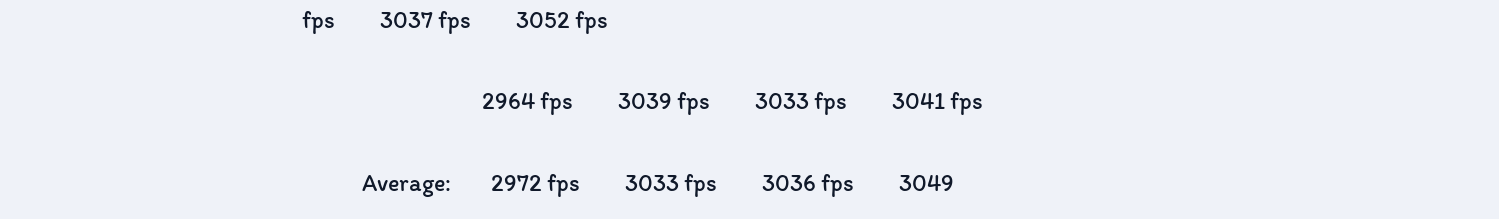fps         3037 fps         3052 fps

                                    2964 fps         3039 fps         3033 fps         3041 fps

            Average:        2972 fps         3033 fps         3036 fps         3049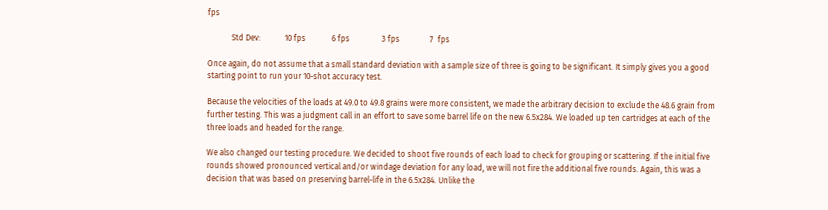fps

            Std Dev:            10 fps             6 fps                3 fps               7  fps

Once again, do not assume that a small standard deviation with a sample size of three is going to be significant. It simply gives you a good starting point to run your 10-shot accuracy test.

Because the velocities of the loads at 49.0 to 49.8 grains were more consistent, we made the arbitrary decision to exclude the 48.6 grain from further testing. This was a judgment call in an effort to save some barrel life on the new 6.5x284. We loaded up ten cartridges at each of the three loads and headed for the range.

We also changed our testing procedure. We decided to shoot five rounds of each load to check for grouping or scattering. If the initial five rounds showed pronounced vertical and/or windage deviation for any load, we will not fire the additional five rounds. Again, this was a decision that was based on preserving barrel-life in the 6.5x284. Unlike the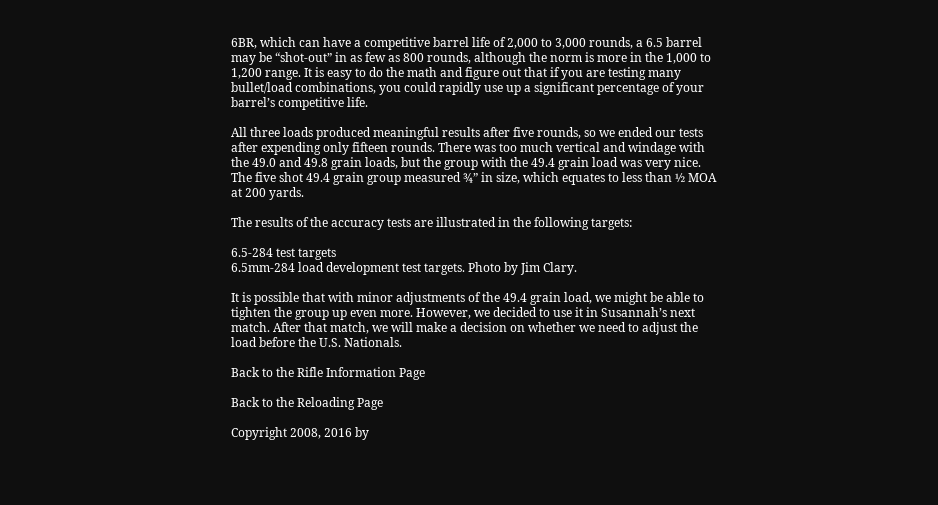6BR, which can have a competitive barrel life of 2,000 to 3,000 rounds, a 6.5 barrel may be “shot-out” in as few as 800 rounds, although the norm is more in the 1,000 to 1,200 range. It is easy to do the math and figure out that if you are testing many bullet/load combinations, you could rapidly use up a significant percentage of your barrel’s competitive life.

All three loads produced meaningful results after five rounds, so we ended our tests after expending only fifteen rounds. There was too much vertical and windage with the 49.0 and 49.8 grain loads, but the group with the 49.4 grain load was very nice. The five shot 49.4 grain group measured ¾” in size, which equates to less than ½ MOA at 200 yards.

The results of the accuracy tests are illustrated in the following targets:

6.5-284 test targets
6.5mm-284 load development test targets. Photo by Jim Clary.

It is possible that with minor adjustments of the 49.4 grain load, we might be able to tighten the group up even more. However, we decided to use it in Susannah’s next match. After that match, we will make a decision on whether we need to adjust the load before the U.S. Nationals.

Back to the Rifle Information Page

Back to the Reloading Page

Copyright 2008, 2016 by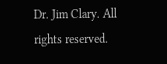Dr. Jim Clary. All rights reserved.